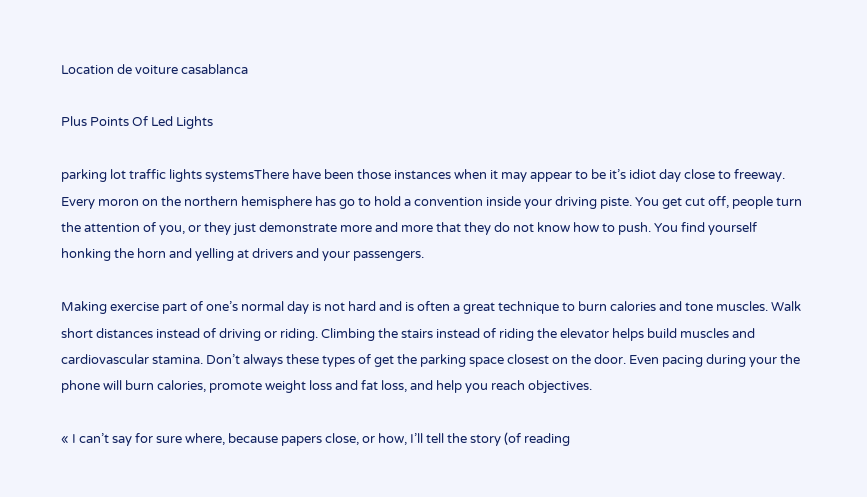Location de voiture casablanca

Plus Points Of Led Lights

parking lot traffic lights systemsThere have been those instances when it may appear to be it’s idiot day close to freeway. Every moron on the northern hemisphere has go to hold a convention inside your driving piste. You get cut off, people turn the attention of you, or they just demonstrate more and more that they do not know how to push. You find yourself honking the horn and yelling at drivers and your passengers.

Making exercise part of one’s normal day is not hard and is often a great technique to burn calories and tone muscles. Walk short distances instead of driving or riding. Climbing the stairs instead of riding the elevator helps build muscles and cardiovascular stamina. Don’t always these types of get the parking space closest on the door. Even pacing during your the phone will burn calories, promote weight loss and fat loss, and help you reach objectives.

« I can’t say for sure where, because papers close, or how, I’ll tell the story (of reading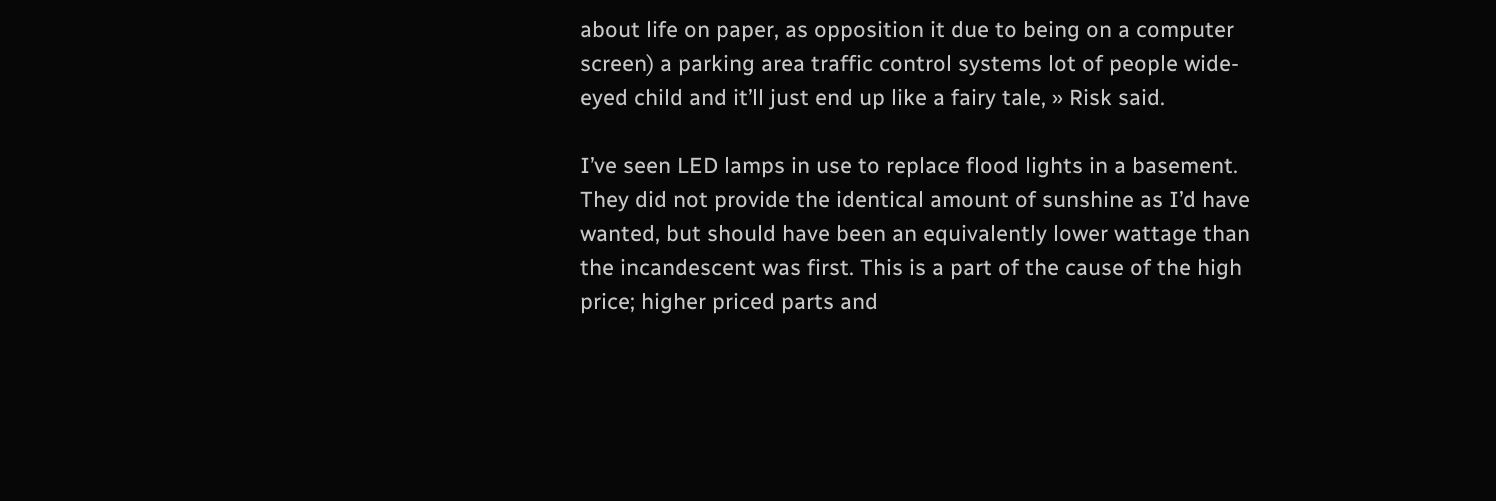about life on paper, as opposition it due to being on a computer screen) a parking area traffic control systems lot of people wide-eyed child and it’ll just end up like a fairy tale, » Risk said.

I’ve seen LED lamps in use to replace flood lights in a basement. They did not provide the identical amount of sunshine as I’d have wanted, but should have been an equivalently lower wattage than the incandescent was first. This is a part of the cause of the high price; higher priced parts and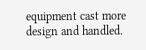equipment cast more design and handled.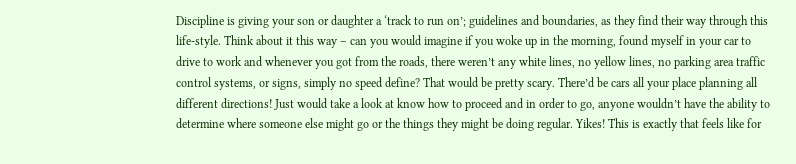Discipline is giving your son or daughter a ‘track to run on’; guidelines and boundaries, as they find their way through this life-style. Think about it this way – can you would imagine if you woke up in the morning, found myself in your car to drive to work and whenever you got from the roads, there weren’t any white lines, no yellow lines, no parking area traffic control systems, or signs, simply no speed define? That would be pretty scary. There’d be cars all your place planning all different directions! Just would take a look at know how to proceed and in order to go, anyone wouldn’t have the ability to determine where someone else might go or the things they might be doing regular. Yikes! This is exactly that feels like for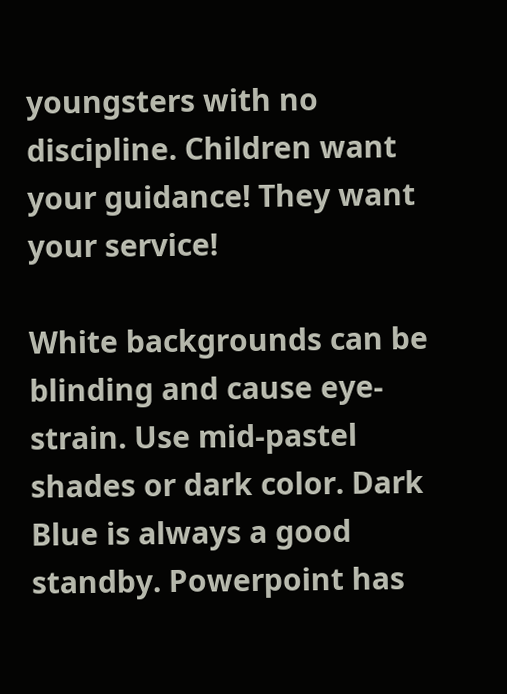youngsters with no discipline. Children want your guidance! They want your service!

White backgrounds can be blinding and cause eye-strain. Use mid-pastel shades or dark color. Dark Blue is always a good standby. Powerpoint has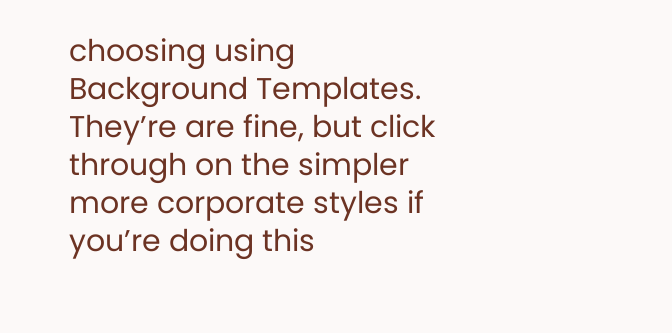choosing using Background Templates. They’re are fine, but click through on the simpler more corporate styles if you’re doing this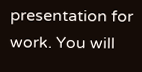presentation for work. You will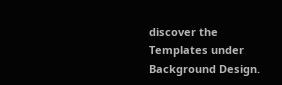discover the Templates under Background Design.